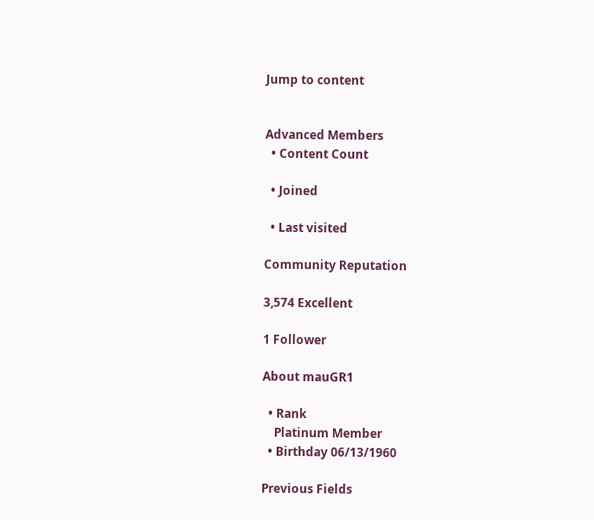Jump to content


Advanced Members
  • Content Count

  • Joined

  • Last visited

Community Reputation

3,574 Excellent

1 Follower

About mauGR1

  • Rank
    Platinum Member
  • Birthday 06/13/1960

Previous Fields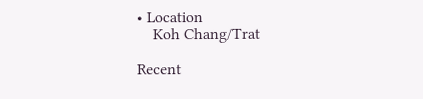• Location
    Koh Chang/Trat

Recent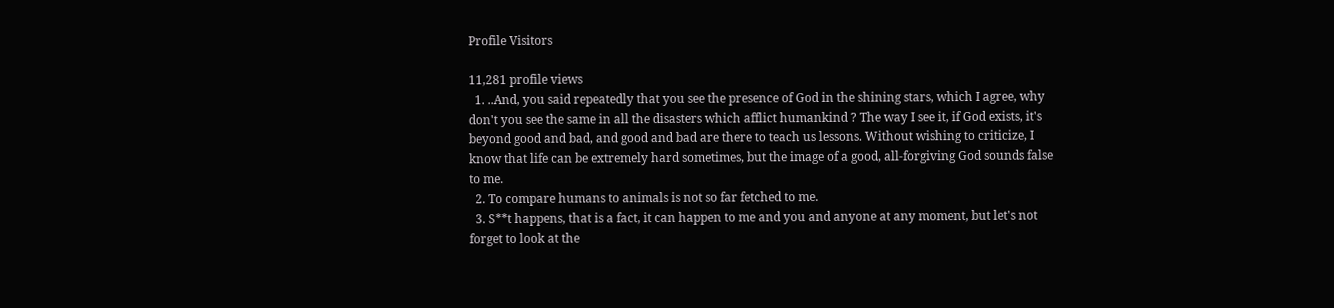Profile Visitors

11,281 profile views
  1. ..And, you said repeatedly that you see the presence of God in the shining stars, which I agree, why don't you see the same in all the disasters which afflict humankind ? The way I see it, if God exists, it's beyond good and bad, and good and bad are there to teach us lessons. Without wishing to criticize, I know that life can be extremely hard sometimes, but the image of a good, all-forgiving God sounds false to me.
  2. To compare humans to animals is not so far fetched to me.
  3. S**t happens, that is a fact, it can happen to me and you and anyone at any moment, but let's not forget to look at the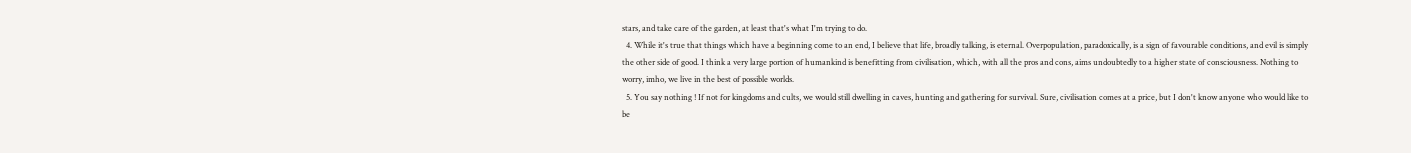stars, and take care of the garden, at least that's what I'm trying to do.
  4. While it's true that things which have a beginning come to an end, I believe that life, broadly talking, is eternal. Overpopulation, paradoxically, is a sign of favourable conditions, and evil is simply the other side of good. I think a very large portion of humankind is benefitting from civilisation, which, with all the pros and cons, aims undoubtedly to a higher state of consciousness. Nothing to worry, imho, we live in the best of possible worlds.
  5. You say nothing ! If not for kingdoms and cults, we would still dwelling in caves, hunting and gathering for survival. Sure, civilisation comes at a price, but I don't know anyone who would like to be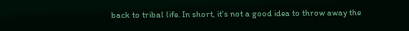back to tribal life. In short, it's not a good idea to throw away the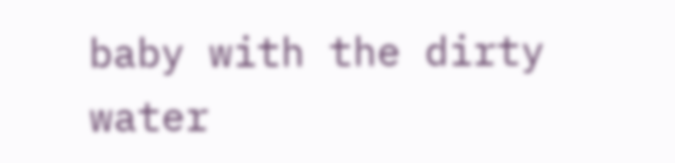baby with the dirty water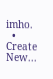imho.
  • Create New...